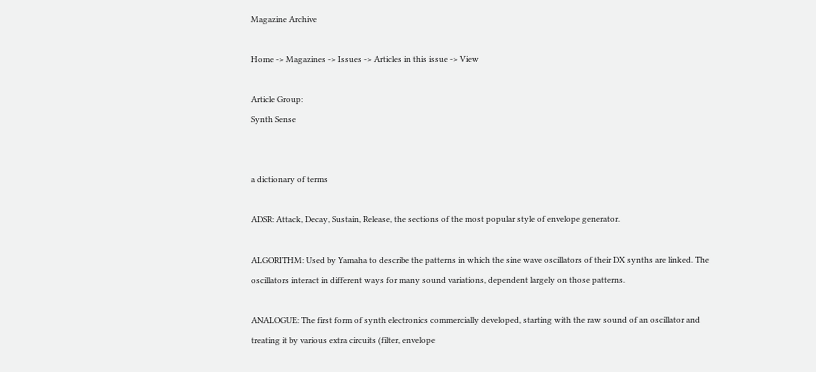Magazine Archive

Home -> Magazines -> Issues -> Articles in this issue -> View

Article Group:
Synth Sense


a dictionary of terms

ADSR: Attack, Decay, Sustain, Release, the sections of the most popular style of envelope generator.

ALGORITHM: Used by Yamaha to describe the patterns in which the sine wave oscillators of their DX synths are linked. The oscillators interact in different ways for many sound variations, dependent largely on those patterns.

ANALOGUE: The first form of synth electronics commercially developed, starting with the raw sound of an oscillator and treating it by various extra circuits (filter, envelope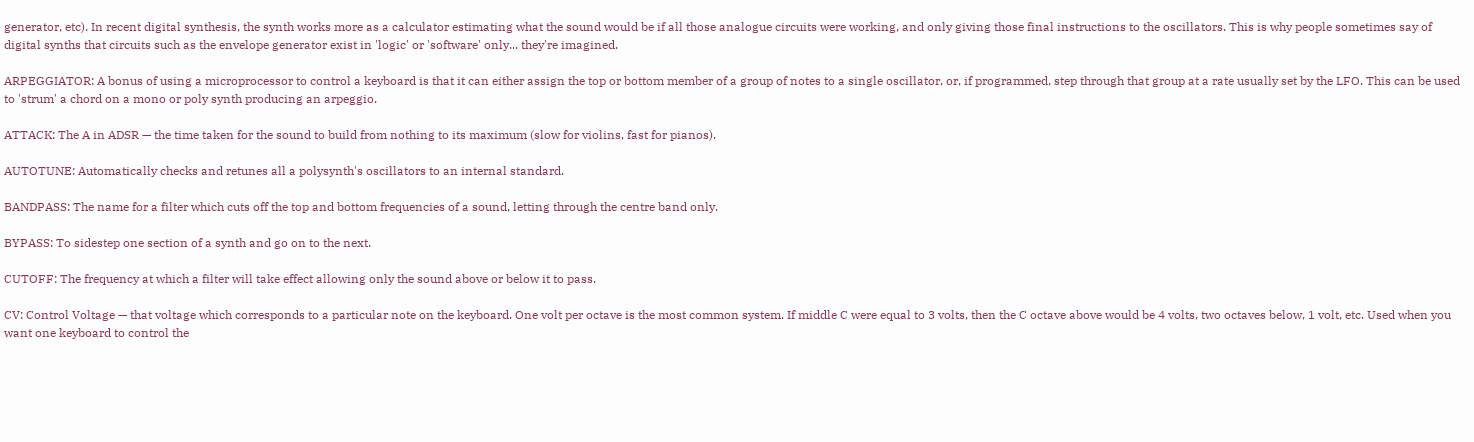generator, etc). In recent digital synthesis, the synth works more as a calculator estimating what the sound would be if all those analogue circuits were working, and only giving those final instructions to the oscillators. This is why people sometimes say of digital synths that circuits such as the envelope generator exist in 'logic' or 'software' only... they're imagined.

ARPEGGIATOR: A bonus of using a microprocessor to control a keyboard is that it can either assign the top or bottom member of a group of notes to a single oscillator, or, if programmed, step through that group at a rate usually set by the LFO. This can be used to 'strum' a chord on a mono or poly synth producing an arpeggio.

ATTACK: The A in ADSR — the time taken for the sound to build from nothing to its maximum (slow for violins, fast for pianos).

AUTOTUNE: Automatically checks and retunes all a polysynth's oscillators to an internal standard.

BANDPASS: The name for a filter which cuts off the top and bottom frequencies of a sound, letting through the centre band only.

BYPASS: To sidestep one section of a synth and go on to the next.

CUTOFF: The frequency at which a filter will take effect allowing only the sound above or below it to pass.

CV: Control Voltage — that voltage which corresponds to a particular note on the keyboard. One volt per octave is the most common system. If middle C were equal to 3 volts, then the C octave above would be 4 volts, two octaves below, 1 volt, etc. Used when you want one keyboard to control the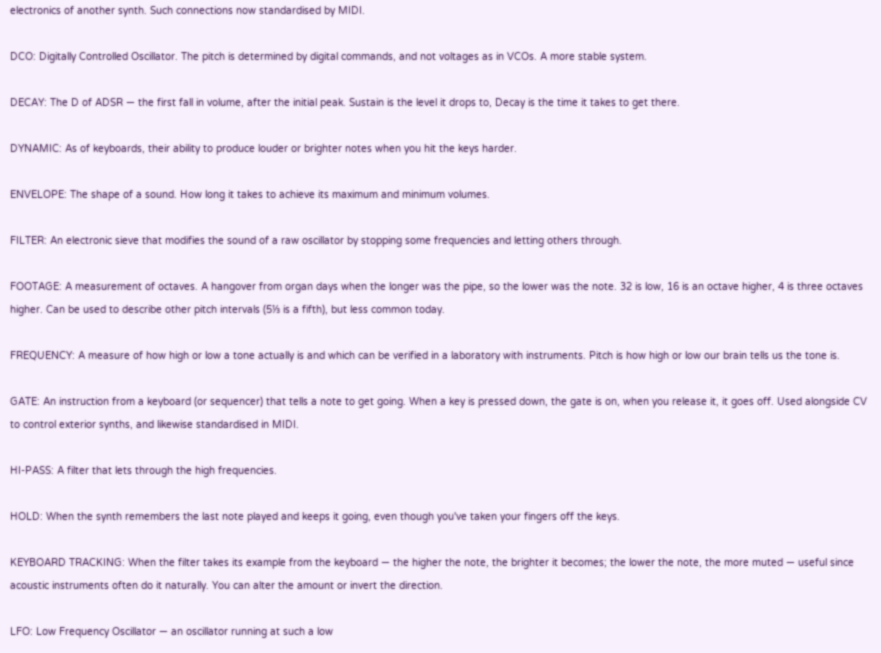electronics of another synth. Such connections now standardised by MIDI.

DCO: Digitally Controlled Oscillator. The pitch is determined by digital commands, and not voltages as in VCOs. A more stable system.

DECAY: The D of ADSR — the first fall in volume, after the initial peak. Sustain is the level it drops to, Decay is the time it takes to get there.

DYNAMIC: As of keyboards, their ability to produce louder or brighter notes when you hit the keys harder.

ENVELOPE: The shape of a sound. How long it takes to achieve its maximum and minimum volumes.

FILTER: An electronic sieve that modifies the sound of a raw oscillator by stopping some frequencies and letting others through.

FOOTAGE: A measurement of octaves. A hangover from organ days when the longer was the pipe, so the lower was the note. 32 is low, 16 is an octave higher, 4 is three octaves higher. Can be used to describe other pitch intervals (5⅓ is a fifth), but less common today.

FREQUENCY: A measure of how high or low a tone actually is and which can be verified in a laboratory with instruments. Pitch is how high or low our brain tells us the tone is.

GATE: An instruction from a keyboard (or sequencer) that tells a note to get going. When a key is pressed down, the gate is on, when you release it, it goes off. Used alongside CV to control exterior synths, and likewise standardised in MIDI.

HI-PASS: A filter that lets through the high frequencies.

HOLD: When the synth remembers the last note played and keeps it going, even though you've taken your fingers off the keys.

KEYBOARD TRACKING: When the filter takes its example from the keyboard — the higher the note, the brighter it becomes; the lower the note, the more muted — useful since acoustic instruments often do it naturally. You can alter the amount or invert the direction.

LFO: Low Frequency Oscillator — an oscillator running at such a low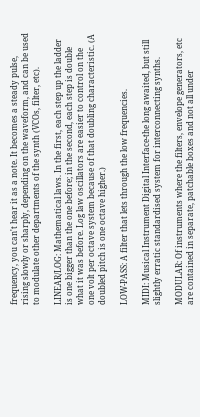frequency, you can't hear it as a note. It becomes a steady pulse, rising slowly or sharply, depending on the waveform, and can be used to modulate other departments of the synth (VCOs, filter, etc).

LINEAR/LOG: Mathematical laws. In the first, each step up the ladder is one bigger than the one before; in the second, each step is double what it was before. Log law oscillators are easier to control on the one volt per octave system because of that doubling characteristic. (A doubled pitch is one octave higher.)

LOW-PASS: A filter that lets through the low frequencies.

MIDI: Musical Instrument Digital Interface-the long awaited, but still slightly erratic standardised system for interconnecting synths.

MODULAR: Of instruments where the filters, envelope generators, etc are contained in separate, patchable boxes and not all under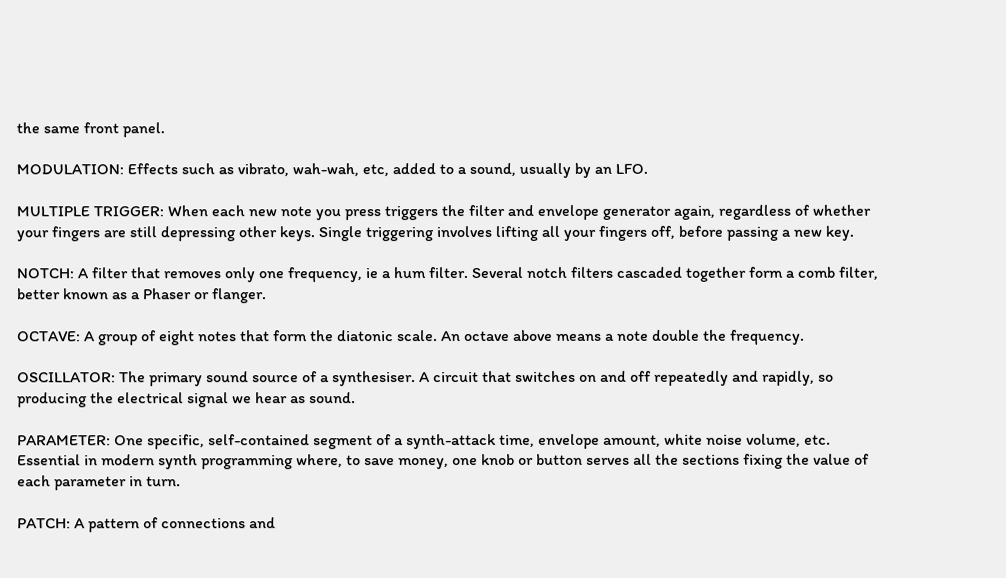the same front panel.

MODULATION: Effects such as vibrato, wah-wah, etc, added to a sound, usually by an LFO.

MULTIPLE TRIGGER: When each new note you press triggers the filter and envelope generator again, regardless of whether your fingers are still depressing other keys. Single triggering involves lifting all your fingers off, before passing a new key.

NOTCH: A filter that removes only one frequency, ie a hum filter. Several notch filters cascaded together form a comb filter, better known as a Phaser or flanger.

OCTAVE: A group of eight notes that form the diatonic scale. An octave above means a note double the frequency.

OSCILLATOR: The primary sound source of a synthesiser. A circuit that switches on and off repeatedly and rapidly, so producing the electrical signal we hear as sound.

PARAMETER: One specific, self-contained segment of a synth-attack time, envelope amount, white noise volume, etc. Essential in modern synth programming where, to save money, one knob or button serves all the sections fixing the value of each parameter in turn.

PATCH: A pattern of connections and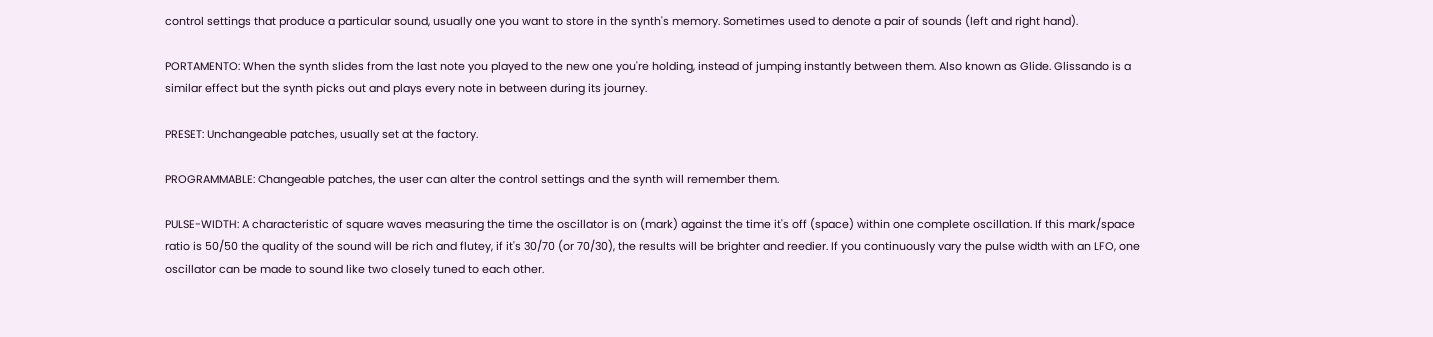control settings that produce a particular sound, usually one you want to store in the synth's memory. Sometimes used to denote a pair of sounds (left and right hand).

PORTAMENTO: When the synth slides from the last note you played to the new one you're holding, instead of jumping instantly between them. Also known as Glide. Glissando is a similar effect but the synth picks out and plays every note in between during its journey.

PRESET: Unchangeable patches, usually set at the factory.

PROGRAMMABLE: Changeable patches, the user can alter the control settings and the synth will remember them.

PULSE-WIDTH: A characteristic of square waves measuring the time the oscillator is on (mark) against the time it's off (space) within one complete oscillation. If this mark/space ratio is 50/50 the quality of the sound will be rich and flutey, if it's 30/70 (or 70/30), the results will be brighter and reedier. If you continuously vary the pulse width with an LFO, one oscillator can be made to sound like two closely tuned to each other.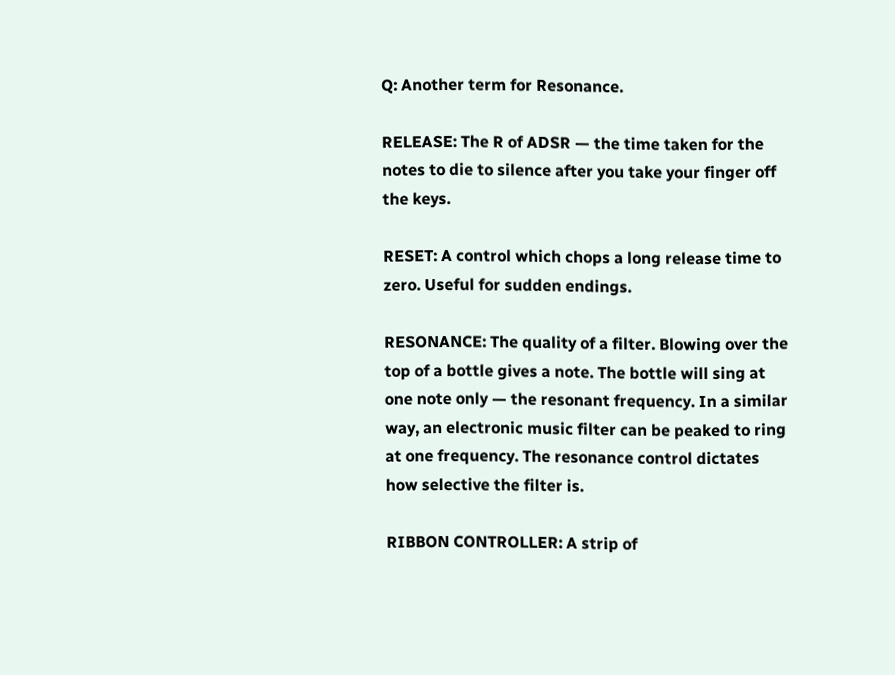Q: Another term for Resonance.

RELEASE: The R of ADSR — the time taken for the notes to die to silence after you take your finger off the keys.

RESET: A control which chops a long release time to zero. Useful for sudden endings.

RESONANCE: The quality of a filter. Blowing over the top of a bottle gives a note. The bottle will sing at one note only — the resonant frequency. In a similar way, an electronic music filter can be peaked to ring at one frequency. The resonance control dictates how selective the filter is.

RIBBON CONTROLLER: A strip of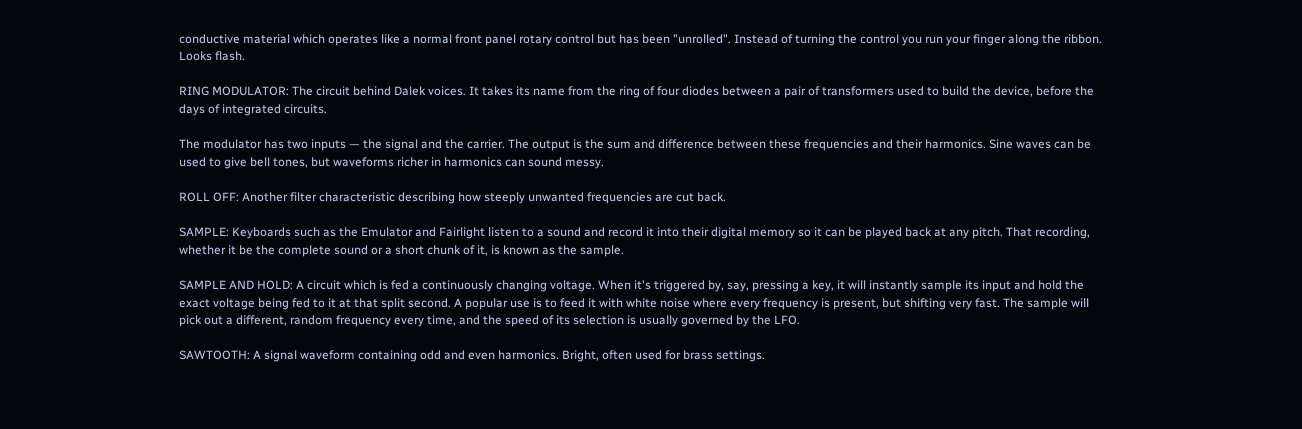conductive material which operates like a normal front panel rotary control but has been "unrolled". Instead of turning the control you run your finger along the ribbon. Looks flash.

RING MODULATOR: The circuit behind Dalek voices. It takes its name from the ring of four diodes between a pair of transformers used to build the device, before the days of integrated circuits.

The modulator has two inputs — the signal and the carrier. The output is the sum and difference between these frequencies and their harmonics. Sine waves can be used to give bell tones, but waveforms richer in harmonics can sound messy.

ROLL OFF: Another filter characteristic describing how steeply unwanted frequencies are cut back.

SAMPLE: Keyboards such as the Emulator and Fairlight listen to a sound and record it into their digital memory so it can be played back at any pitch. That recording, whether it be the complete sound or a short chunk of it, is known as the sample.

SAMPLE AND HOLD: A circuit which is fed a continuously changing voltage. When it's triggered by, say, pressing a key, it will instantly sample its input and hold the exact voltage being fed to it at that split second. A popular use is to feed it with white noise where every frequency is present, but shifting very fast. The sample will pick out a different, random frequency every time, and the speed of its selection is usually governed by the LFO.

SAWTOOTH: A signal waveform containing odd and even harmonics. Bright, often used for brass settings.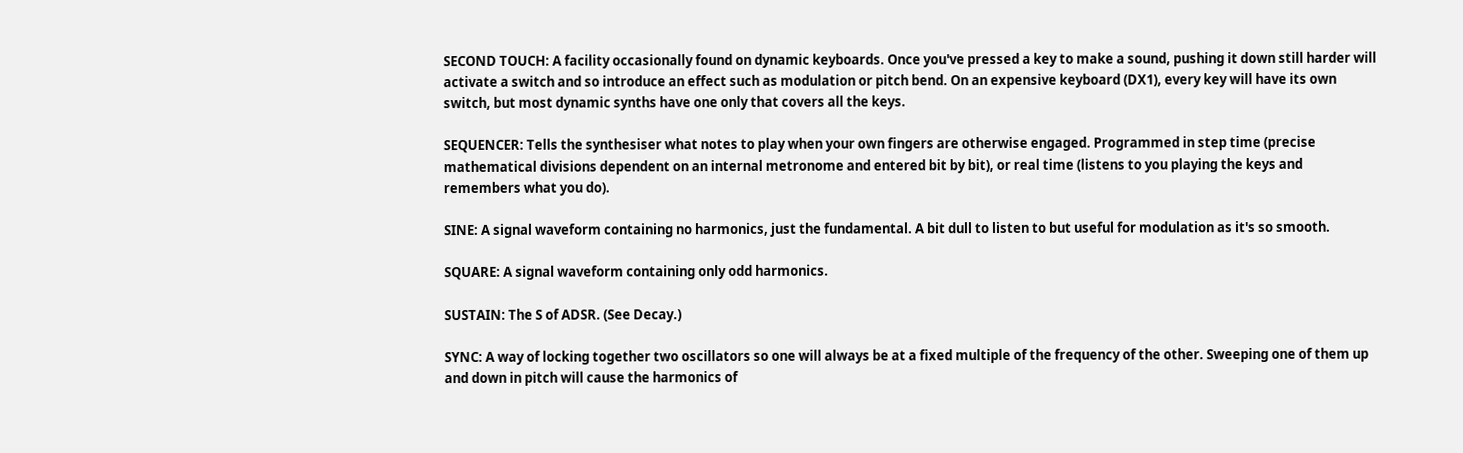SECOND TOUCH: A facility occasionally found on dynamic keyboards. Once you've pressed a key to make a sound, pushing it down still harder will activate a switch and so introduce an effect such as modulation or pitch bend. On an expensive keyboard (DX1), every key will have its own switch, but most dynamic synths have one only that covers all the keys.

SEQUENCER: Tells the synthesiser what notes to play when your own fingers are otherwise engaged. Programmed in step time (precise mathematical divisions dependent on an internal metronome and entered bit by bit), or real time (listens to you playing the keys and remembers what you do).

SINE: A signal waveform containing no harmonics, just the fundamental. A bit dull to listen to but useful for modulation as it's so smooth.

SQUARE: A signal waveform containing only odd harmonics.

SUSTAIN: The S of ADSR. (See Decay.)

SYNC: A way of locking together two oscillators so one will always be at a fixed multiple of the frequency of the other. Sweeping one of them up and down in pitch will cause the harmonics of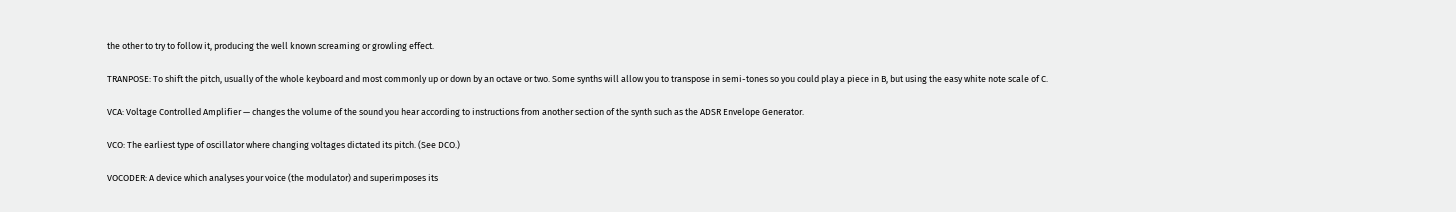the other to try to follow it, producing the well known screaming or growling effect.

TRANPOSE: To shift the pitch, usually of the whole keyboard and most commonly up or down by an octave or two. Some synths will allow you to transpose in semi-tones so you could play a piece in B, but using the easy white note scale of C.

VCA: Voltage Controlled Amplifier — changes the volume of the sound you hear according to instructions from another section of the synth such as the ADSR Envelope Generator.

VCO: The earliest type of oscillator where changing voltages dictated its pitch. (See DCO.)

VOCODER: A device which analyses your voice (the modulator) and superimposes its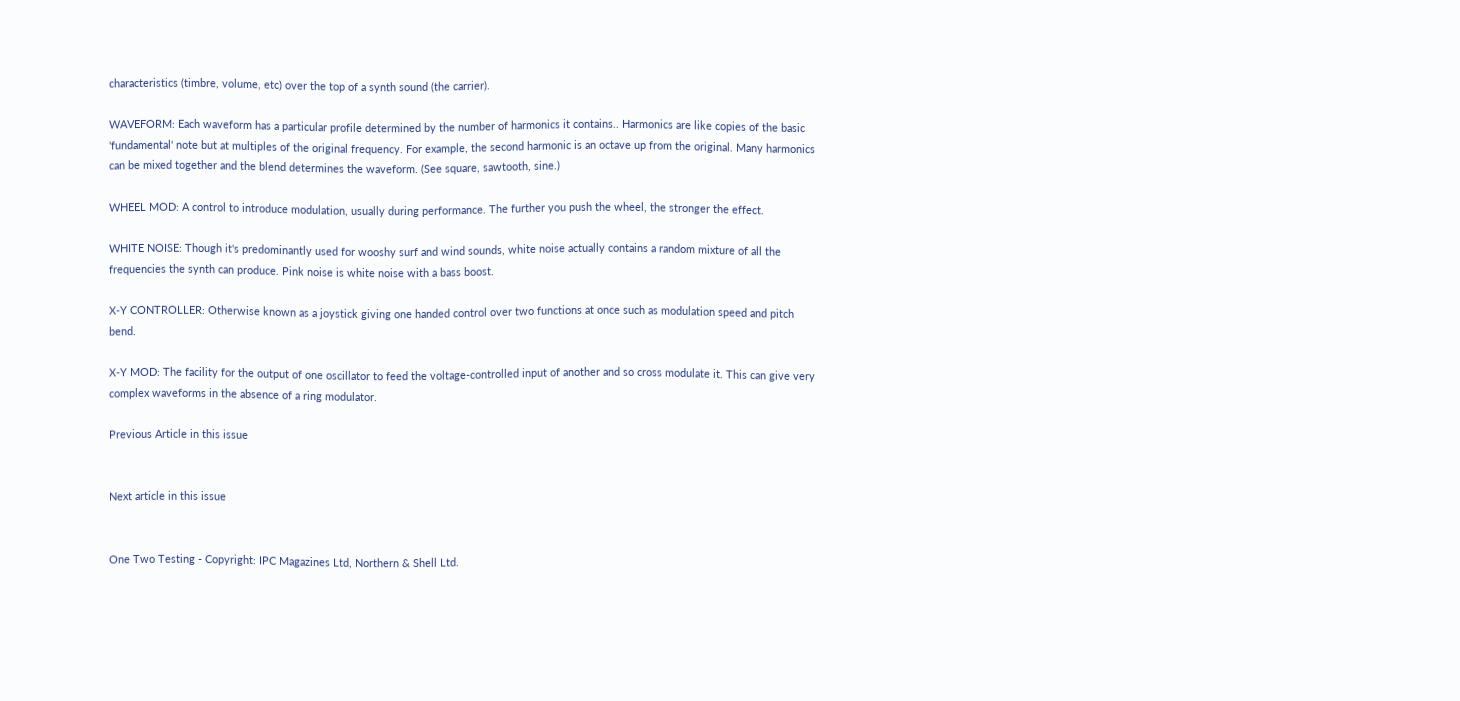characteristics (timbre, volume, etc) over the top of a synth sound (the carrier).

WAVEFORM: Each waveform has a particular profile determined by the number of harmonics it contains.. Harmonics are like copies of the basic 'fundamental' note but at multiples of the original frequency. For example, the second harmonic is an octave up from the original. Many harmonics can be mixed together and the blend determines the waveform. (See square, sawtooth, sine.)

WHEEL MOD: A control to introduce modulation, usually during performance. The further you push the wheel, the stronger the effect.

WHITE NOISE: Though it's predominantly used for wooshy surf and wind sounds, white noise actually contains a random mixture of all the frequencies the synth can produce. Pink noise is white noise with a bass boost.

X-Y CONTROLLER: Otherwise known as a joystick giving one handed control over two functions at once such as modulation speed and pitch bend.

X-Y MOD: The facility for the output of one oscillator to feed the voltage-controlled input of another and so cross modulate it. This can give very complex waveforms in the absence of a ring modulator.

Previous Article in this issue


Next article in this issue


One Two Testing - Copyright: IPC Magazines Ltd, Northern & Shell Ltd.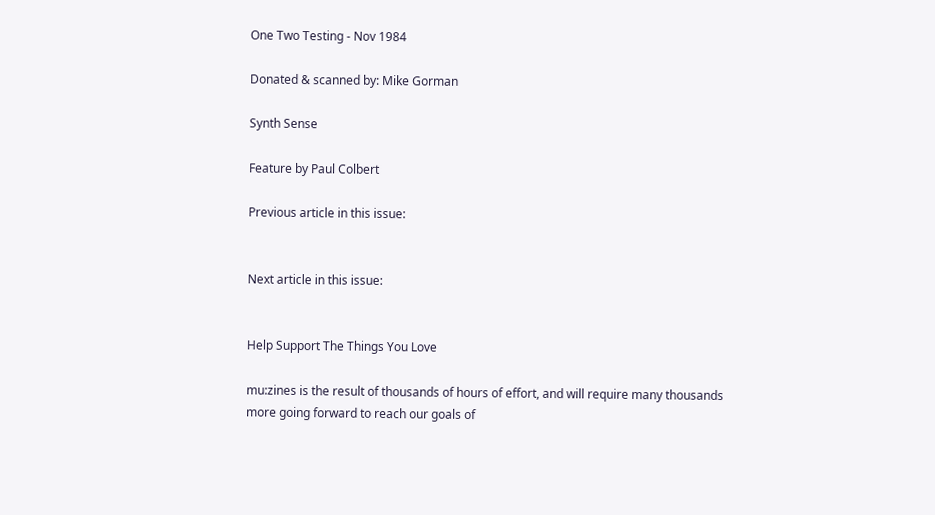One Two Testing - Nov 1984

Donated & scanned by: Mike Gorman

Synth Sense

Feature by Paul Colbert

Previous article in this issue:


Next article in this issue:


Help Support The Things You Love

mu:zines is the result of thousands of hours of effort, and will require many thousands more going forward to reach our goals of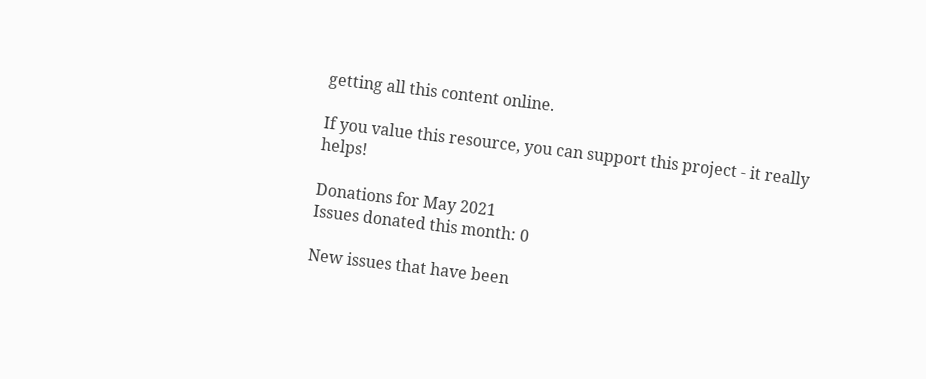getting all this content online.

If you value this resource, you can support this project - it really helps!

Donations for May 2021
Issues donated this month: 0

New issues that have been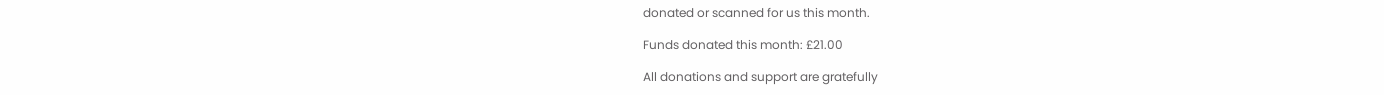donated or scanned for us this month.

Funds donated this month: £21.00

All donations and support are gratefully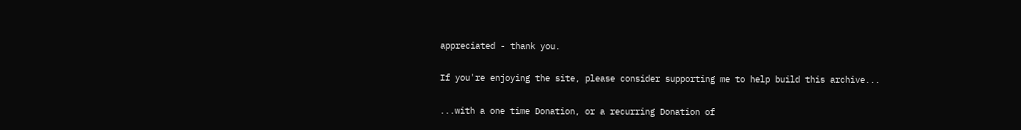appreciated - thank you.

If you're enjoying the site, please consider supporting me to help build this archive...

...with a one time Donation, or a recurring Donation of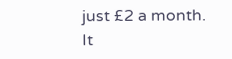just £2 a month. It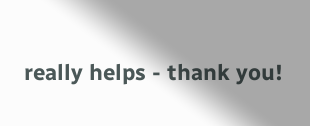really helps - thank you!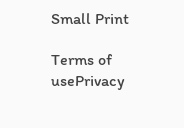Small Print

Terms of usePrivacy